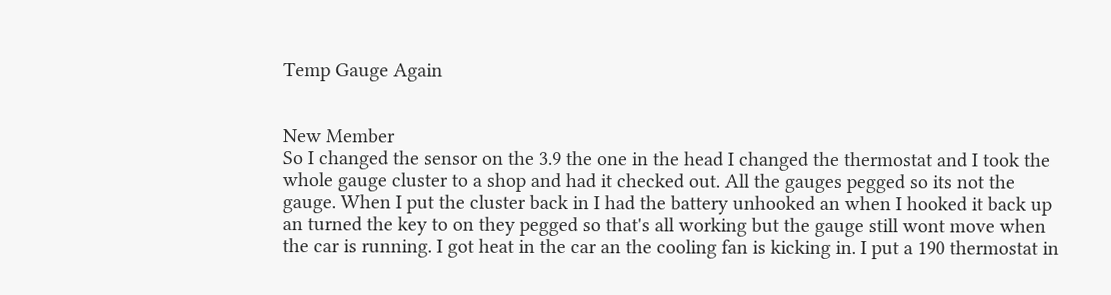Temp Gauge Again


New Member
So I changed the sensor on the 3.9 the one in the head I changed the thermostat and I took the whole gauge cluster to a shop and had it checked out. All the gauges pegged so its not the gauge. When I put the cluster back in I had the battery unhooked an when I hooked it back up an turned the key to on they pegged so that's all working but the gauge still wont move when the car is running. I got heat in the car an the cooling fan is kicking in. I put a 190 thermostat in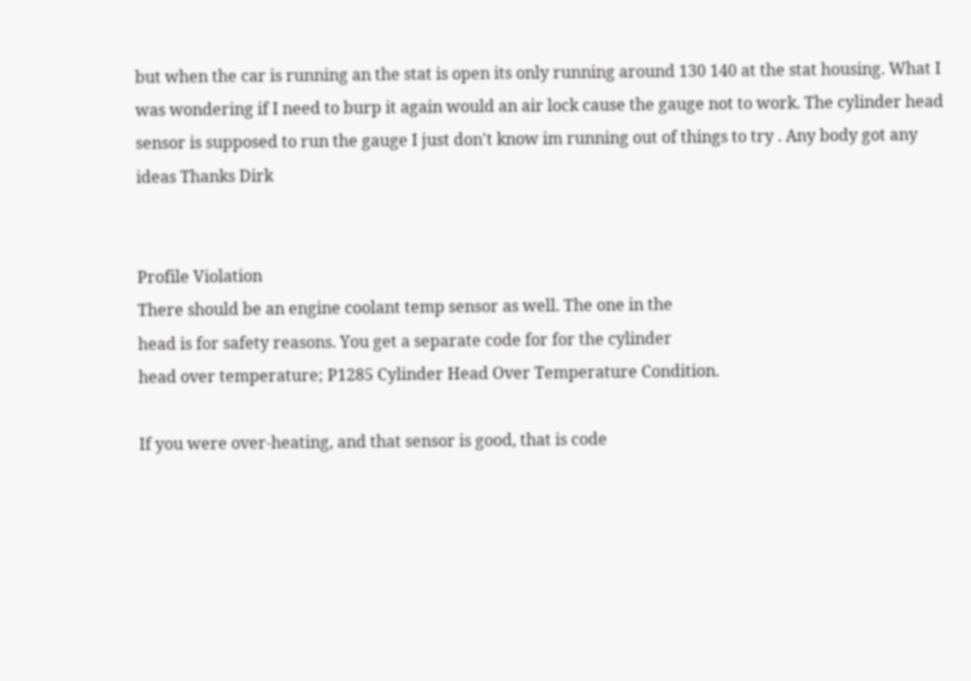but when the car is running an the stat is open its only running around 130 140 at the stat housing. What I was wondering if I need to burp it again would an air lock cause the gauge not to work. The cylinder head sensor is supposed to run the gauge I just don't know im running out of things to try . Any body got any ideas Thanks Dirk


Profile Violation
There should be an engine coolant temp sensor as well. The one in the
head is for safety reasons. You get a separate code for for the cylinder
head over temperature; P1285 Cylinder Head Over Temperature Condition.

If you were over-heating, and that sensor is good, that is code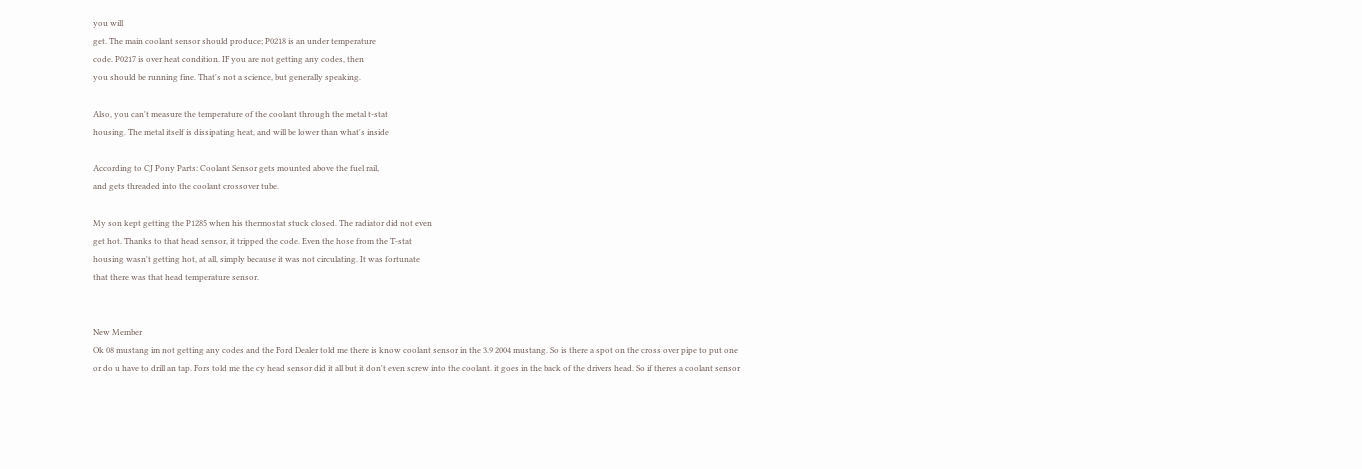you will
get. The main coolant sensor should produce; P0218 is an under temperature
code. P0217 is over heat condition. IF you are not getting any codes, then
you should be running fine. That's not a science, but generally speaking.

Also, you can't measure the temperature of the coolant through the metal t-stat
housing. The metal itself is dissipating heat, and will be lower than what's inside

According to CJ Pony Parts: Coolant Sensor gets mounted above the fuel rail,
and gets threaded into the coolant crossover tube.

My son kept getting the P1285 when his thermostat stuck closed. The radiator did not even
get hot. Thanks to that head sensor, it tripped the code. Even the hose from the T-stat
housing wasn't getting hot, at all, simply because it was not circulating. It was fortunate
that there was that head temperature sensor.


New Member
Ok 08 mustang im not getting any codes and the Ford Dealer told me there is know coolant sensor in the 3.9 2004 mustang. So is there a spot on the cross over pipe to put one or do u have to drill an tap. Fors told me the cy head sensor did it all but it don't even screw into the coolant. it goes in the back of the drivers head. So if theres a coolant sensor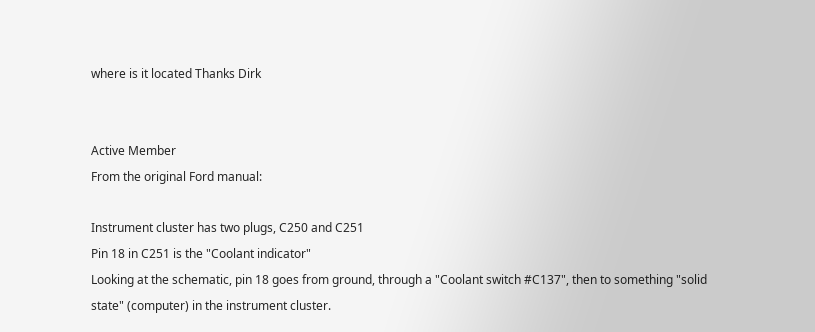where is it located Thanks Dirk


Active Member
From the original Ford manual:

Instrument cluster has two plugs, C250 and C251
Pin 18 in C251 is the "Coolant indicator"
Looking at the schematic, pin 18 goes from ground, through a "Coolant switch #C137", then to something "solid state" (computer) in the instrument cluster.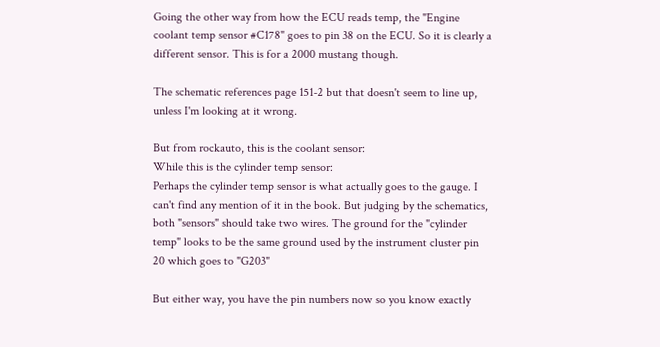Going the other way from how the ECU reads temp, the "Engine coolant temp sensor #C178" goes to pin 38 on the ECU. So it is clearly a different sensor. This is for a 2000 mustang though.

The schematic references page 151-2 but that doesn't seem to line up, unless I'm looking at it wrong.

But from rockauto, this is the coolant sensor:
While this is the cylinder temp sensor:
Perhaps the cylinder temp sensor is what actually goes to the gauge. I can't find any mention of it in the book. But judging by the schematics, both "sensors" should take two wires. The ground for the "cylinder temp" looks to be the same ground used by the instrument cluster pin 20 which goes to "G203"

But either way, you have the pin numbers now so you know exactly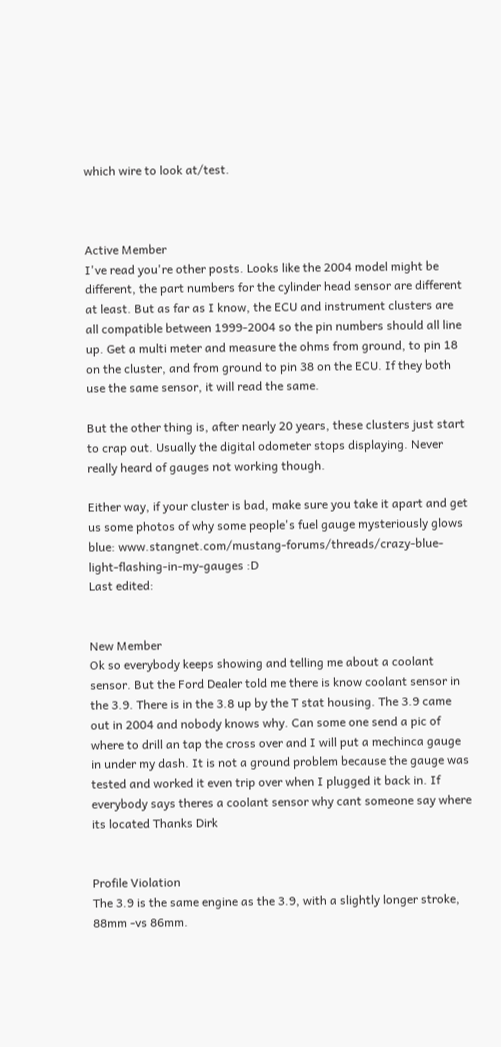which wire to look at/test.



Active Member
I've read you're other posts. Looks like the 2004 model might be different, the part numbers for the cylinder head sensor are different at least. But as far as I know, the ECU and instrument clusters are all compatible between 1999-2004 so the pin numbers should all line up. Get a multi meter and measure the ohms from ground, to pin 18 on the cluster, and from ground to pin 38 on the ECU. If they both use the same sensor, it will read the same.

But the other thing is, after nearly 20 years, these clusters just start to crap out. Usually the digital odometer stops displaying. Never really heard of gauges not working though.

Either way, if your cluster is bad, make sure you take it apart and get us some photos of why some people's fuel gauge mysteriously glows blue: www.stangnet.com/mustang-forums/threads/crazy-blue-light-flashing-in-my-gauges :D
Last edited:


New Member
Ok so everybody keeps showing and telling me about a coolant sensor. But the Ford Dealer told me there is know coolant sensor in the 3.9. There is in the 3.8 up by the T stat housing. The 3.9 came out in 2004 and nobody knows why. Can some one send a pic of where to drill an tap the cross over and I will put a mechinca gauge in under my dash. It is not a ground problem because the gauge was tested and worked it even trip over when I plugged it back in. If everybody says theres a coolant sensor why cant someone say where its located Thanks Dirk


Profile Violation
The 3.9 is the same engine as the 3.9, with a slightly longer stroke, 88mm -vs 86mm.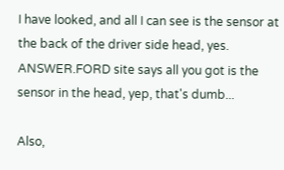I have looked, and all I can see is the sensor at the back of the driver side head, yes.
ANSWER.FORD site says all you got is the sensor in the head, yep, that's dumb...

Also,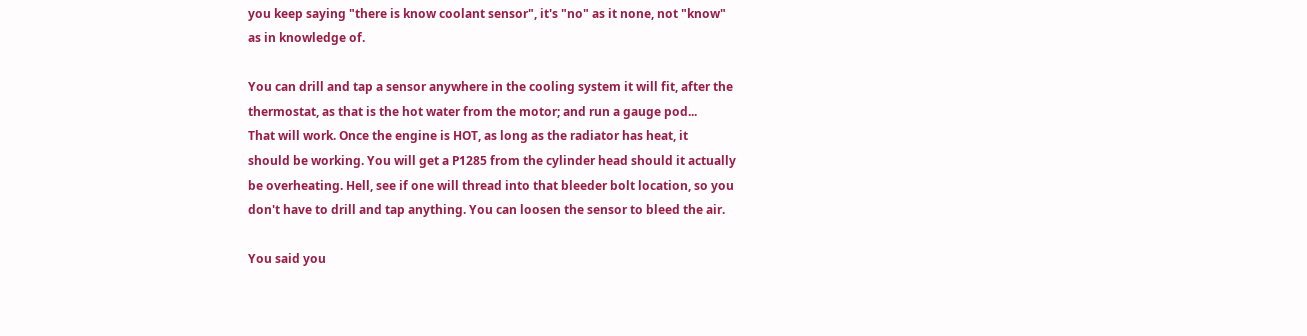you keep saying "there is know coolant sensor", it's "no" as it none, not "know"
as in knowledge of.

You can drill and tap a sensor anywhere in the cooling system it will fit, after the
thermostat, as that is the hot water from the motor; and run a gauge pod...
That will work. Once the engine is HOT, as long as the radiator has heat, it
should be working. You will get a P1285 from the cylinder head should it actually
be overheating. Hell, see if one will thread into that bleeder bolt location, so you
don't have to drill and tap anything. You can loosen the sensor to bleed the air.

You said you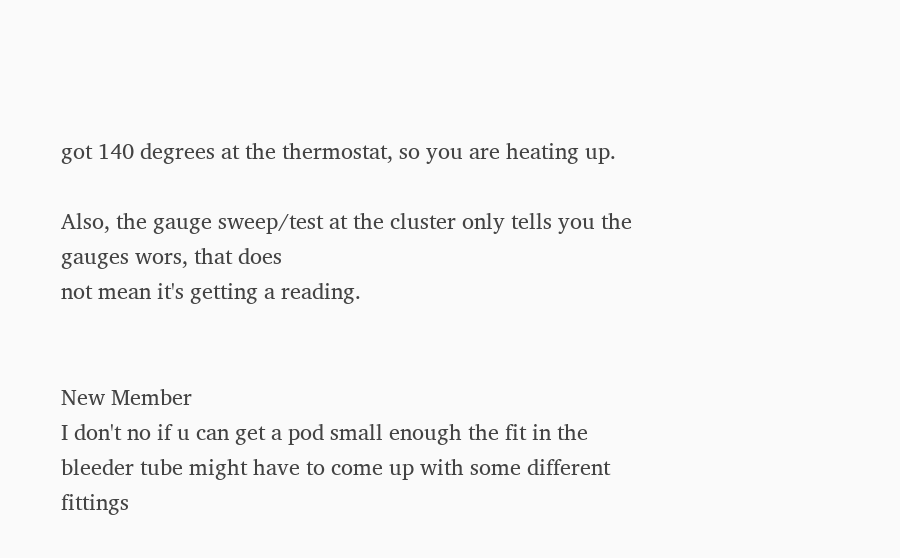got 140 degrees at the thermostat, so you are heating up.

Also, the gauge sweep/test at the cluster only tells you the gauges wors, that does
not mean it's getting a reading.


New Member
I don't no if u can get a pod small enough the fit in the bleeder tube might have to come up with some different fittings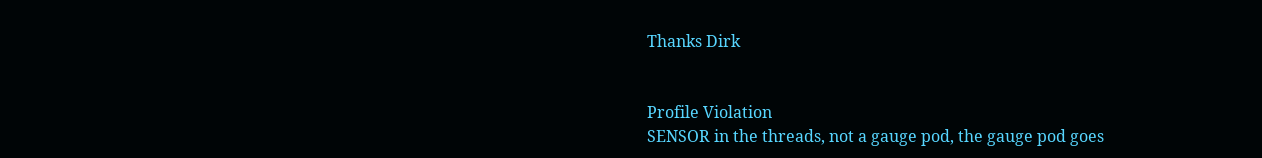Thanks Dirk


Profile Violation
SENSOR in the threads, not a gauge pod, the gauge pod goes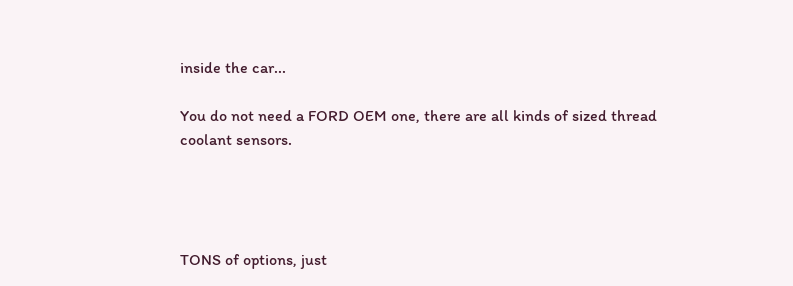inside the car...

You do not need a FORD OEM one, there are all kinds of sized thread
coolant sensors.




TONS of options, just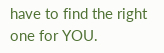have to find the right one for YOU.